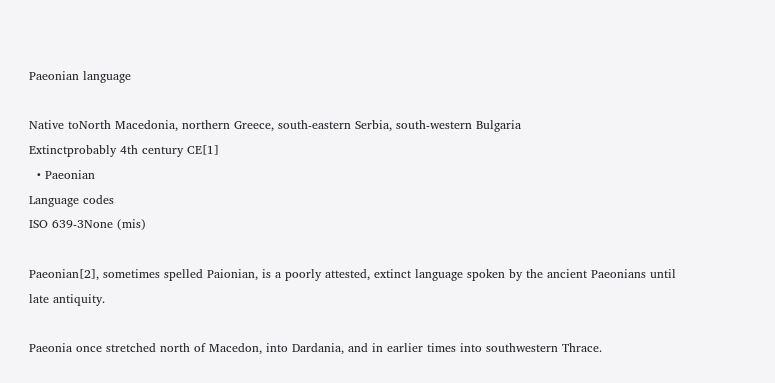Paeonian language

Native toNorth Macedonia, northern Greece, south-eastern Serbia, south-western Bulgaria
Extinctprobably 4th century CE[1]
  • Paeonian
Language codes
ISO 639-3None (mis)

Paeonian[2], sometimes spelled Paionian, is a poorly attested, extinct language spoken by the ancient Paeonians until late antiquity.

Paeonia once stretched north of Macedon, into Dardania, and in earlier times into southwestern Thrace.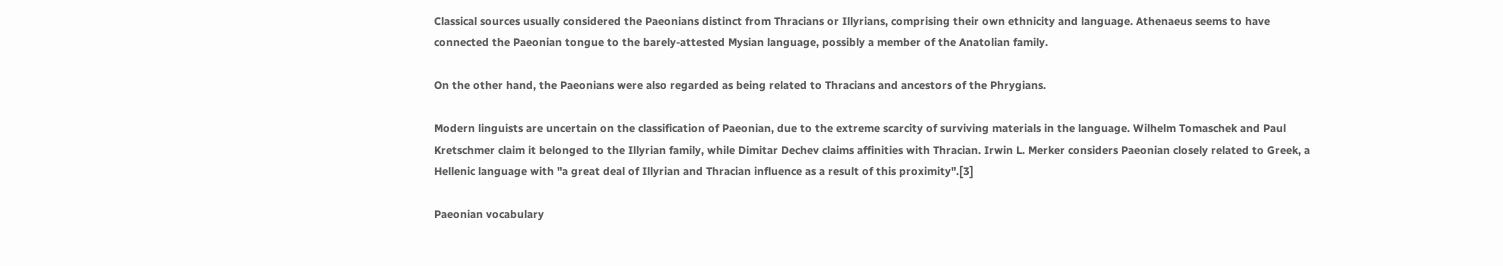Classical sources usually considered the Paeonians distinct from Thracians or Illyrians, comprising their own ethnicity and language. Athenaeus seems to have connected the Paeonian tongue to the barely-attested Mysian language, possibly a member of the Anatolian family.

On the other hand, the Paeonians were also regarded as being related to Thracians and ancestors of the Phrygians.

Modern linguists are uncertain on the classification of Paeonian, due to the extreme scarcity of surviving materials in the language. Wilhelm Tomaschek and Paul Kretschmer claim it belonged to the Illyrian family, while Dimitar Dechev claims affinities with Thracian. Irwin L. Merker considers Paeonian closely related to Greek, a Hellenic language with "a great deal of Illyrian and Thracian influence as a result of this proximity".[3]

Paeonian vocabulary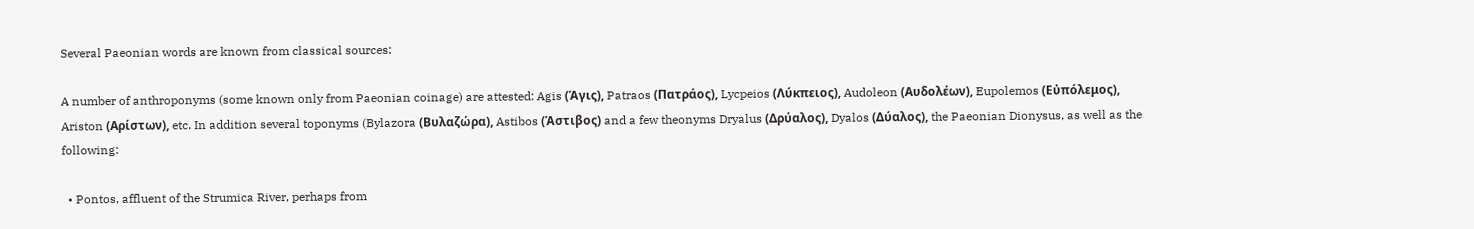Several Paeonian words are known from classical sources:

A number of anthroponyms (some known only from Paeonian coinage) are attested: Agis (Άγις), Patraos (Πατράος), Lycpeios (Λύκπειος), Audoleon (Αυδολέων), Eupolemos (Εὐπόλεμος), Ariston (Αρίστων), etc. In addition several toponyms (Bylazora (Βυλαζώρα), Astibos (Άστιβος) and a few theonyms Dryalus (Δρύαλος), Dyalos (Δύαλος), the Paeonian Dionysus, as well as the following:

  • Pontos, affluent of the Strumica River, perhaps from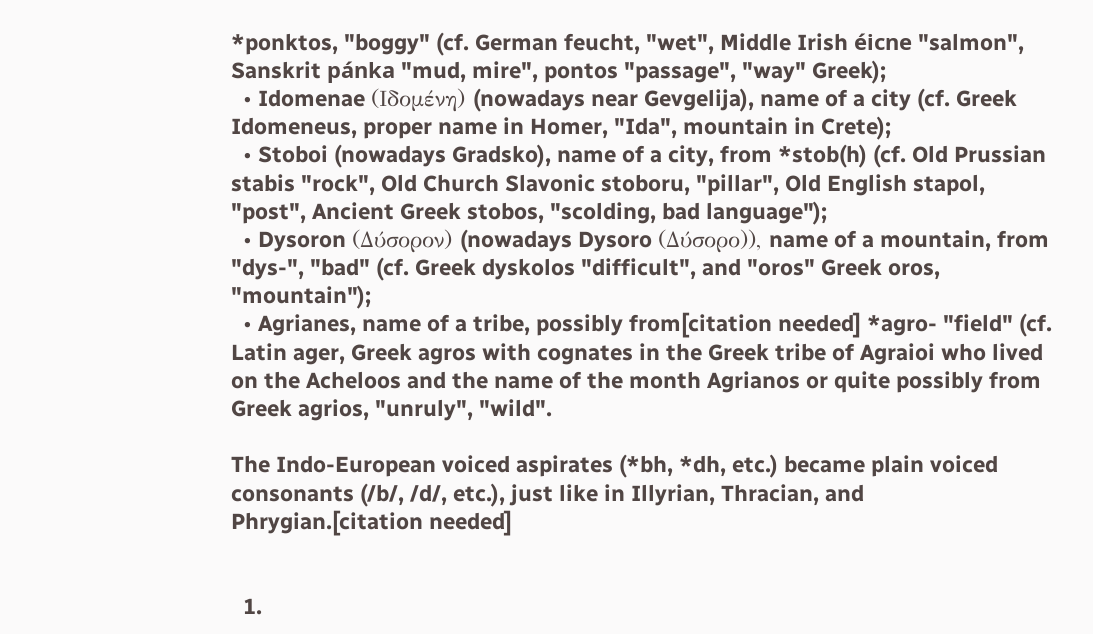*ponktos, "boggy" (cf. German feucht, "wet", Middle Irish éicne "salmon", Sanskrit pánka "mud, mire", pontos "passage", "way" Greek);
  • Idomenae (Ιδομένη) (nowadays near Gevgelija), name of a city (cf. Greek Idomeneus, proper name in Homer, "Ida", mountain in Crete);
  • Stoboi (nowadays Gradsko), name of a city, from *stob(h) (cf. Old Prussian stabis "rock", Old Church Slavonic stoboru, "pillar", Old English stapol, "post", Ancient Greek stobos, "scolding, bad language");
  • Dysoron (Δύσορον) (nowadays Dysoro (Δύσορο)), name of a mountain, from "dys-", "bad" (cf. Greek dyskolos "difficult", and "oros" Greek oros, "mountain");
  • Agrianes, name of a tribe, possibly from[citation needed] *agro- "field" (cf. Latin ager, Greek agros with cognates in the Greek tribe of Agraioi who lived on the Acheloos and the name of the month Agrianos or quite possibly from Greek agrios, "unruly", "wild".

The Indo-European voiced aspirates (*bh, *dh, etc.) became plain voiced consonants (/b/, /d/, etc.), just like in Illyrian, Thracian, and Phrygian.[citation needed]


  1.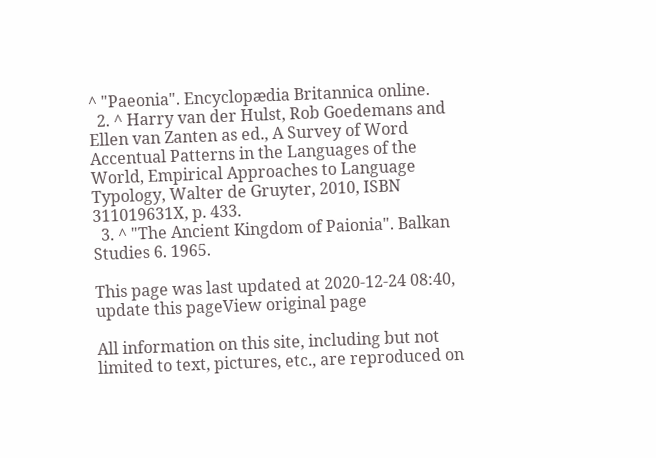^ "Paeonia". Encyclopædia Britannica online.
  2. ^ Harry van der Hulst, Rob Goedemans and Ellen van Zanten as ed., A Survey of Word Accentual Patterns in the Languages of the World, Empirical Approaches to Language Typology, Walter de Gruyter, 2010, ISBN 311019631X, p. 433.
  3. ^ "The Ancient Kingdom of Paionia". Balkan Studies 6. 1965.

This page was last updated at 2020-12-24 08:40, update this pageView original page

All information on this site, including but not limited to text, pictures, etc., are reproduced on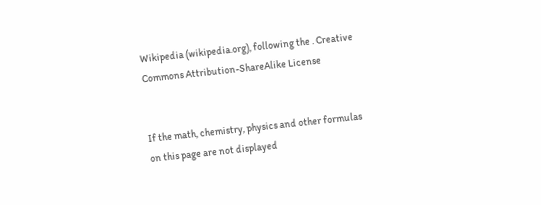Wikipedia (wikipedia.org), following the . Creative Commons Attribution-ShareAlike License


If the math, chemistry, physics and other formulas on this page are not displayed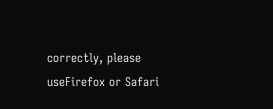correctly, please useFirefox or Safari